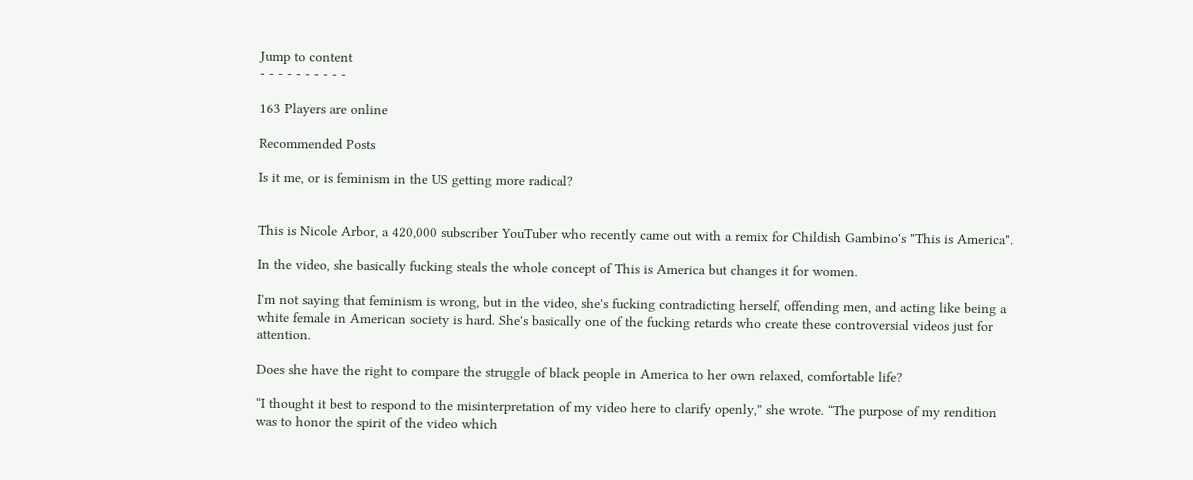Jump to content
- - - - - - - - - -

163 Players are online

Recommended Posts

Is it me, or is feminism in the US getting more radical?


This is Nicole Arbor, a 420,000 subscriber YouTuber who recently came out with a remix for Childish Gambino's "This is America".

In the video, she basically fucking steals the whole concept of This is America but changes it for women.

I'm not saying that feminism is wrong, but in the video, she's fucking contradicting herself, offending men, and acting like being a white female in American society is hard. She's basically one of the fucking retards who create these controversial videos just for attention.

Does she have the right to compare the struggle of black people in America to her own relaxed, comfortable life?

“I thought it best to respond to the misinterpretation of my video here to clarify openly,” she wrote. “The purpose of my rendition was to honor the spirit of the video which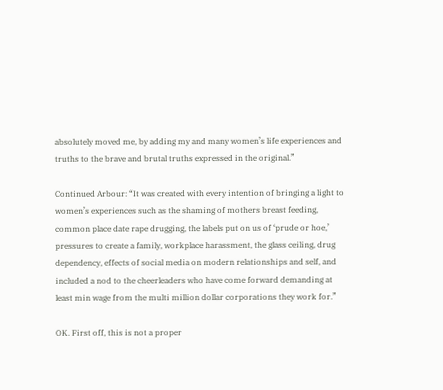absolutely moved me, by adding my and many women’s life experiences and truths to the brave and brutal truths expressed in the original.”

Continued Arbour: “It was created with every intention of bringing a light to women’s experiences such as the shaming of mothers breast feeding, common place date rape drugging, the labels put on us of ‘prude or hoe,’ pressures to create a family, workplace harassment, the glass ceiling, drug dependency, effects of social media on modern relationships and self, and included a nod to the cheerleaders who have come forward demanding at least min wage from the multi million dollar corporations they work for.”

OK. First off, this is not a proper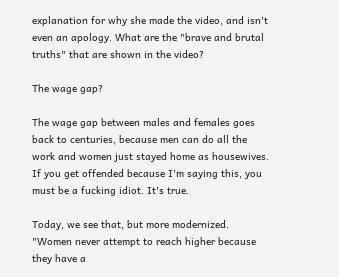explanation for why she made the video, and isn't even an apology. What are the "brave and brutal truths" that are shown in the video?

The wage gap?

The wage gap between males and females goes back to centuries, because men can do all the work and women just stayed home as housewives. If you get offended because I'm saying this, you must be a fucking idiot. It's true.

Today, we see that, but more modernized. "Women never attempt to reach higher because they have a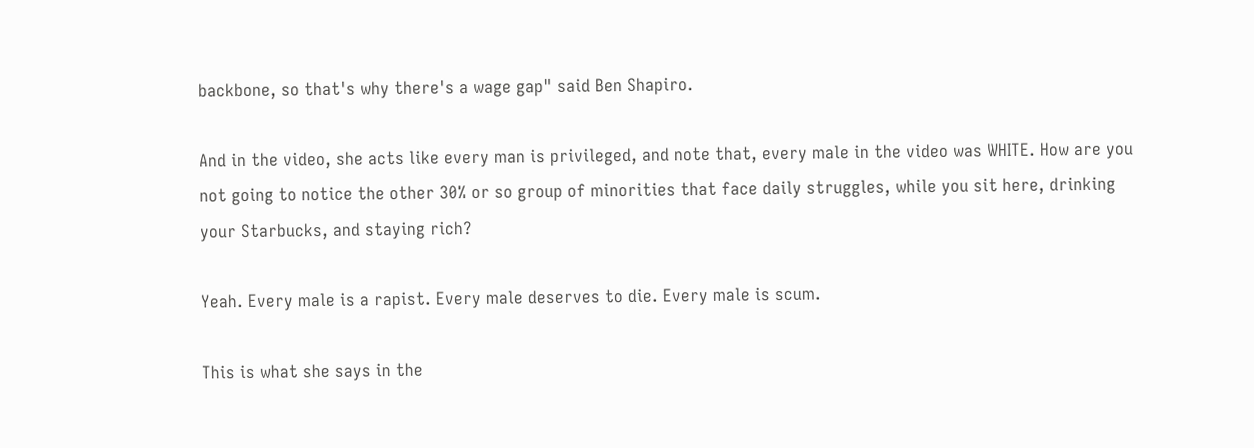backbone, so that's why there's a wage gap" said Ben Shapiro.

And in the video, she acts like every man is privileged, and note that, every male in the video was WHITE. How are you not going to notice the other 30% or so group of minorities that face daily struggles, while you sit here, drinking your Starbucks, and staying rich?

Yeah. Every male is a rapist. Every male deserves to die. Every male is scum.

This is what she says in the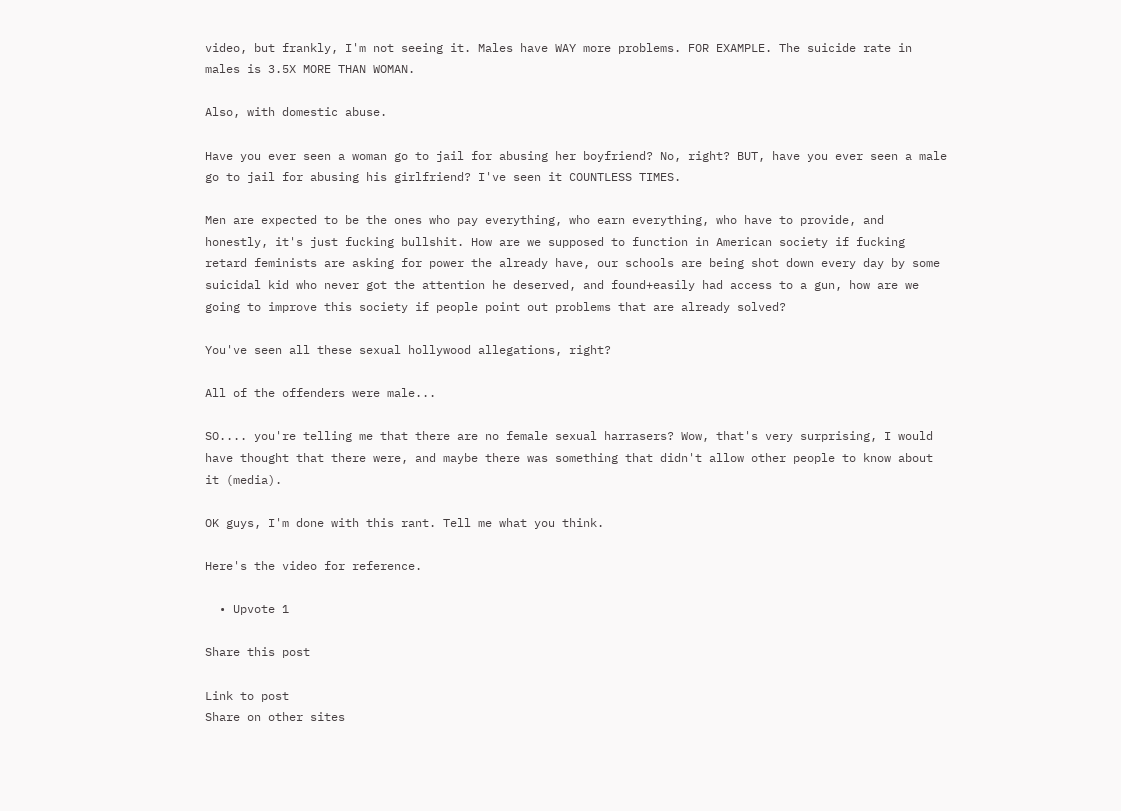video, but frankly, I'm not seeing it. Males have WAY more problems. FOR EXAMPLE. The suicide rate in males is 3.5X MORE THAN WOMAN.

Also, with domestic abuse.

Have you ever seen a woman go to jail for abusing her boyfriend? No, right? BUT, have you ever seen a male go to jail for abusing his girlfriend? I've seen it COUNTLESS TIMES.

Men are expected to be the ones who pay everything, who earn everything, who have to provide, and honestly, it's just fucking bullshit. How are we supposed to function in American society if fucking retard feminists are asking for power the already have, our schools are being shot down every day by some suicidal kid who never got the attention he deserved, and found+easily had access to a gun, how are we going to improve this society if people point out problems that are already solved?

You've seen all these sexual hollywood allegations, right?

All of the offenders were male...

SO.... you're telling me that there are no female sexual harrasers? Wow, that's very surprising, I would have thought that there were, and maybe there was something that didn't allow other people to know about it (media).

OK guys, I'm done with this rant. Tell me what you think.

Here's the video for reference.

  • Upvote 1

Share this post

Link to post
Share on other sites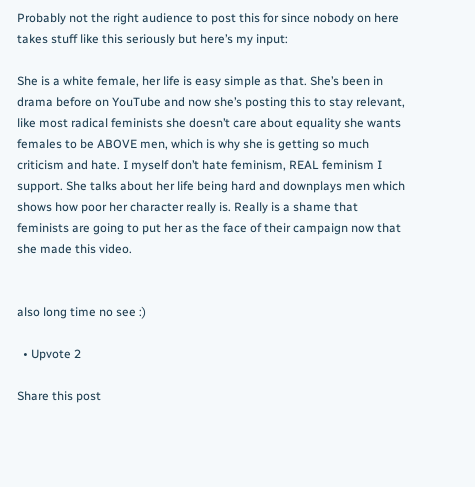Probably not the right audience to post this for since nobody on here takes stuff like this seriously but here’s my input:

She is a white female, her life is easy simple as that. She’s been in drama before on YouTube and now she’s posting this to stay relevant, like most radical feminists she doesn’t care about equality she wants females to be ABOVE men, which is why she is getting so much criticism and hate. I myself don’t hate feminism, REAL feminism I support. She talks about her life being hard and downplays men which shows how poor her character really is. Really is a shame that feminists are going to put her as the face of their campaign now that she made this video.


also long time no see :)

  • Upvote 2

Share this post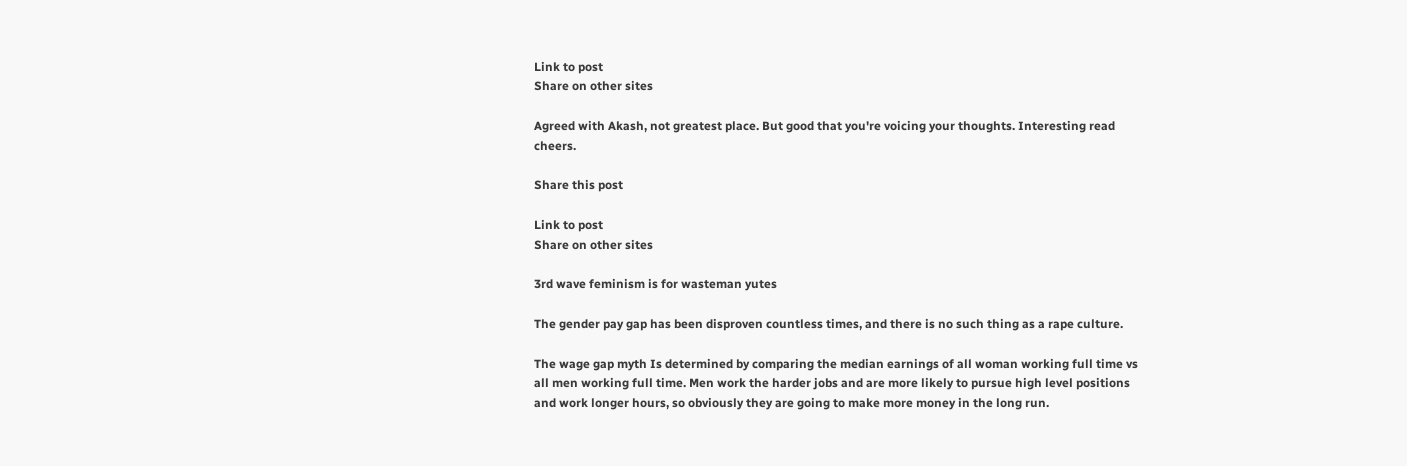Link to post
Share on other sites

Agreed with Akash, not greatest place. But good that you're voicing your thoughts. Interesting read cheers.

Share this post

Link to post
Share on other sites

3rd wave feminism is for wasteman yutes

The gender pay gap has been disproven countless times, and there is no such thing as a rape culture.

The wage gap myth Is determined by comparing the median earnings of all woman working full time vs all men working full time. Men work the harder jobs and are more likely to pursue high level positions and work longer hours, so obviously they are going to make more money in the long run.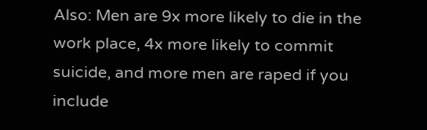Also: Men are 9x more likely to die in the work place, 4x more likely to commit suicide, and more men are raped if you include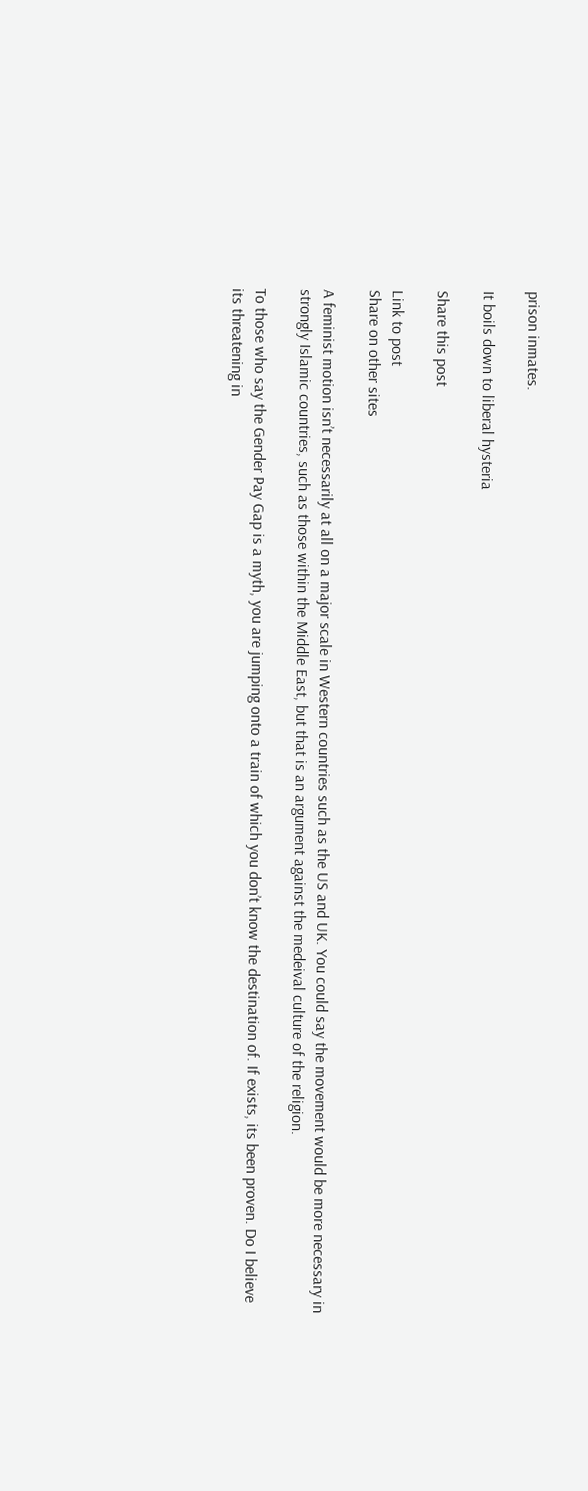prison inmates.

It boils down to liberal hysteria

Share this post

Link to post
Share on other sites

A feminist motion isn’t necessarily at all on a major scale in Western countries such as the US and UK. You could say the movement would be more necessary in strongly Islamic countries, such as those within the Middle East, but that is an argument against the medeival culture of the religion.

To those who say the Gender Pay Gap is a myth, you are jumping onto a train of which you don’t know the destination of. If exists, its been proven. Do I believe its threatening in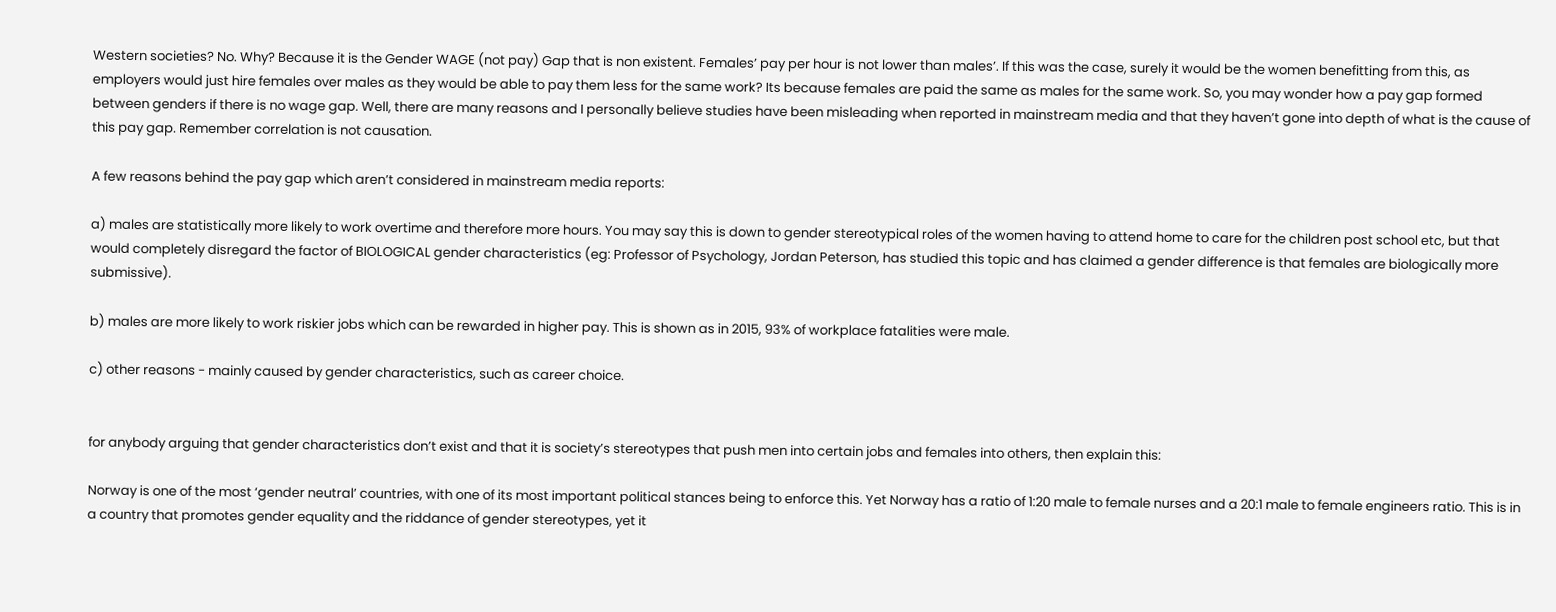Western societies? No. Why? Because it is the Gender WAGE (not pay) Gap that is non existent. Females’ pay per hour is not lower than males’. If this was the case, surely it would be the women benefitting from this, as employers would just hire females over males as they would be able to pay them less for the same work? Its because females are paid the same as males for the same work. So, you may wonder how a pay gap formed between genders if there is no wage gap. Well, there are many reasons and I personally believe studies have been misleading when reported in mainstream media and that they haven’t gone into depth of what is the cause of this pay gap. Remember correlation is not causation.

A few reasons behind the pay gap which aren’t considered in mainstream media reports:

a) males are statistically more likely to work overtime and therefore more hours. You may say this is down to gender stereotypical roles of the women having to attend home to care for the children post school etc, but that would completely disregard the factor of BIOLOGICAL gender characteristics (eg: Professor of Psychology, Jordan Peterson, has studied this topic and has claimed a gender difference is that females are biologically more submissive).

b) males are more likely to work riskier jobs which can be rewarded in higher pay. This is shown as in 2015, 93% of workplace fatalities were male.

c) other reasons - mainly caused by gender characteristics, such as career choice.


for anybody arguing that gender characteristics don’t exist and that it is society’s stereotypes that push men into certain jobs and females into others, then explain this:

Norway is one of the most ‘gender neutral’ countries, with one of its most important political stances being to enforce this. Yet Norway has a ratio of 1:20 male to female nurses and a 20:1 male to female engineers ratio. This is in a country that promotes gender equality and the riddance of gender stereotypes, yet it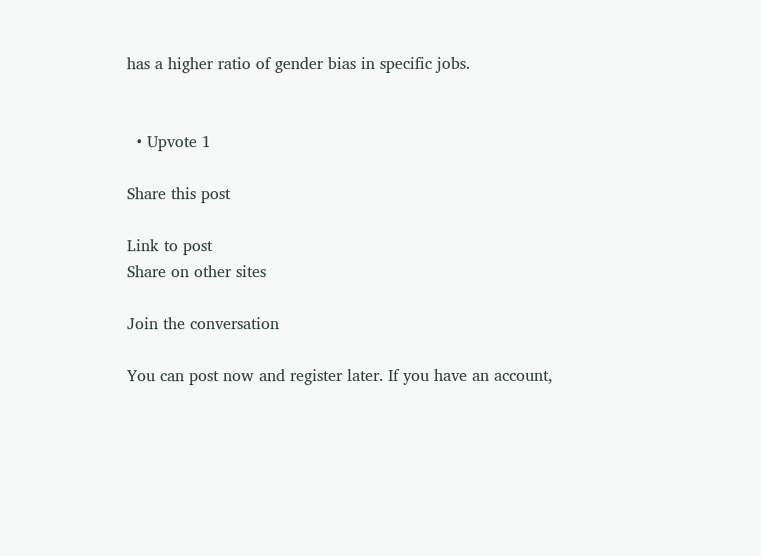has a higher ratio of gender bias in specific jobs.


  • Upvote 1

Share this post

Link to post
Share on other sites

Join the conversation

You can post now and register later. If you have an account,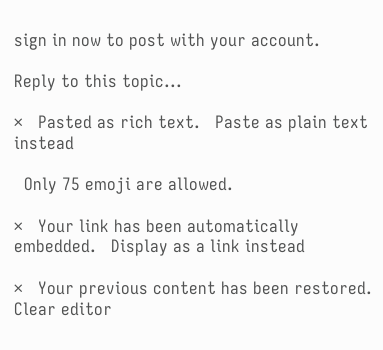sign in now to post with your account.

Reply to this topic...

×   Pasted as rich text.   Paste as plain text instead

  Only 75 emoji are allowed.

×   Your link has been automatically embedded.   Display as a link instead

×   Your previous content has been restored.   Clear editor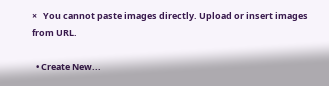×   You cannot paste images directly. Upload or insert images from URL.

  • Create New...